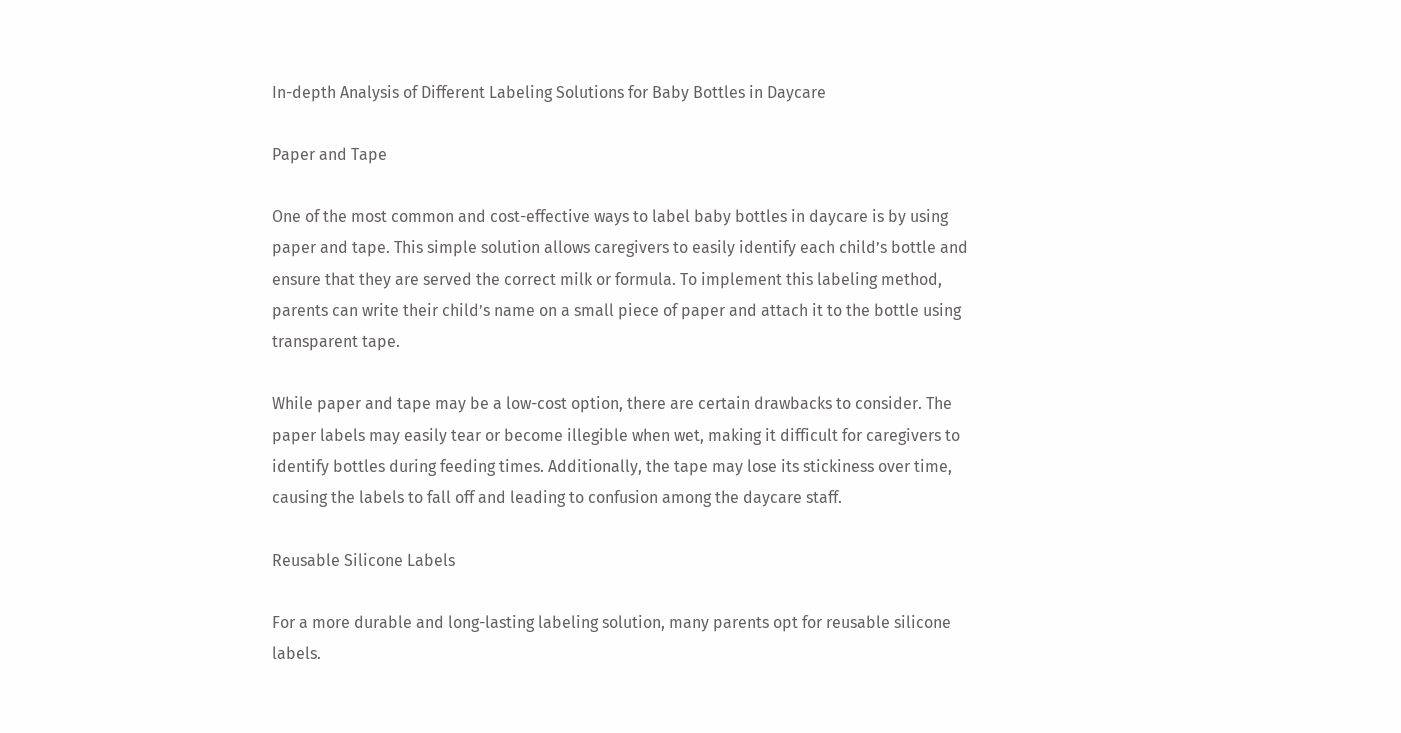In-depth Analysis of Different Labeling Solutions for Baby Bottles in Daycare

Paper and Tape

One of the most common and cost-effective ways to label baby bottles in daycare is by using paper and tape. This simple solution allows caregivers to easily identify each child’s bottle and ensure that they are served the correct milk or formula. To implement this labeling method, parents can write their child’s name on a small piece of paper and attach it to the bottle using transparent tape.

While paper and tape may be a low-cost option, there are certain drawbacks to consider. The paper labels may easily tear or become illegible when wet, making it difficult for caregivers to identify bottles during feeding times. Additionally, the tape may lose its stickiness over time, causing the labels to fall off and leading to confusion among the daycare staff.

Reusable Silicone Labels

For a more durable and long-lasting labeling solution, many parents opt for reusable silicone labels.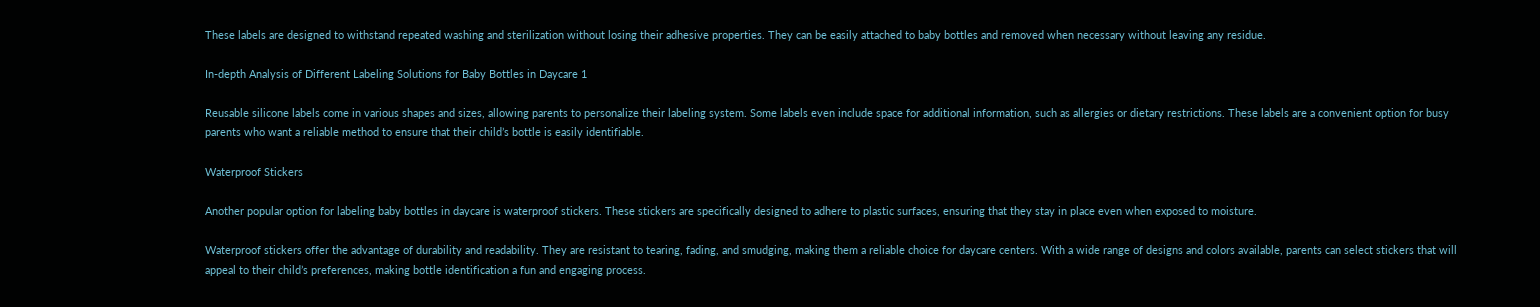These labels are designed to withstand repeated washing and sterilization without losing their adhesive properties. They can be easily attached to baby bottles and removed when necessary without leaving any residue.

In-depth Analysis of Different Labeling Solutions for Baby Bottles in Daycare 1

Reusable silicone labels come in various shapes and sizes, allowing parents to personalize their labeling system. Some labels even include space for additional information, such as allergies or dietary restrictions. These labels are a convenient option for busy parents who want a reliable method to ensure that their child’s bottle is easily identifiable.

Waterproof Stickers

Another popular option for labeling baby bottles in daycare is waterproof stickers. These stickers are specifically designed to adhere to plastic surfaces, ensuring that they stay in place even when exposed to moisture.

Waterproof stickers offer the advantage of durability and readability. They are resistant to tearing, fading, and smudging, making them a reliable choice for daycare centers. With a wide range of designs and colors available, parents can select stickers that will appeal to their child’s preferences, making bottle identification a fun and engaging process.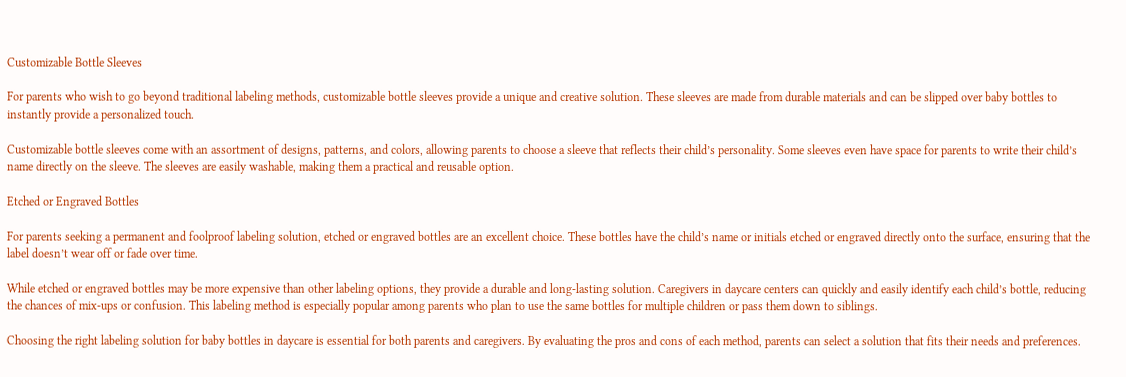Customizable Bottle Sleeves

For parents who wish to go beyond traditional labeling methods, customizable bottle sleeves provide a unique and creative solution. These sleeves are made from durable materials and can be slipped over baby bottles to instantly provide a personalized touch.

Customizable bottle sleeves come with an assortment of designs, patterns, and colors, allowing parents to choose a sleeve that reflects their child’s personality. Some sleeves even have space for parents to write their child’s name directly on the sleeve. The sleeves are easily washable, making them a practical and reusable option.

Etched or Engraved Bottles

For parents seeking a permanent and foolproof labeling solution, etched or engraved bottles are an excellent choice. These bottles have the child’s name or initials etched or engraved directly onto the surface, ensuring that the label doesn’t wear off or fade over time.

While etched or engraved bottles may be more expensive than other labeling options, they provide a durable and long-lasting solution. Caregivers in daycare centers can quickly and easily identify each child’s bottle, reducing the chances of mix-ups or confusion. This labeling method is especially popular among parents who plan to use the same bottles for multiple children or pass them down to siblings.

Choosing the right labeling solution for baby bottles in daycare is essential for both parents and caregivers. By evaluating the pros and cons of each method, parents can select a solution that fits their needs and preferences.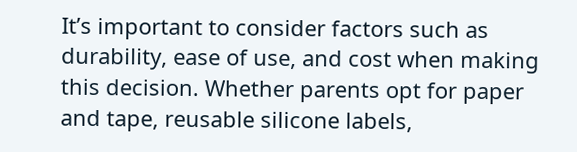It’s important to consider factors such as durability, ease of use, and cost when making this decision. Whether parents opt for paper and tape, reusable silicone labels,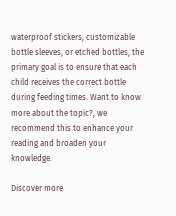waterproof stickers, customizable bottle sleeves, or etched bottles, the primary goal is to ensure that each child receives the correct bottle during feeding times. Want to know more about the topic?, we recommend this to enhance your reading and broaden your knowledge.

Discover more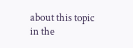about this topic in the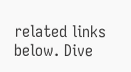related links below. Dive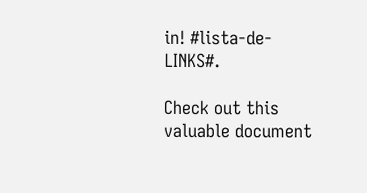in! #lista-de-LINKS#.

Check out this valuable document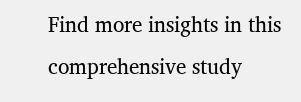Find more insights in this comprehensive study